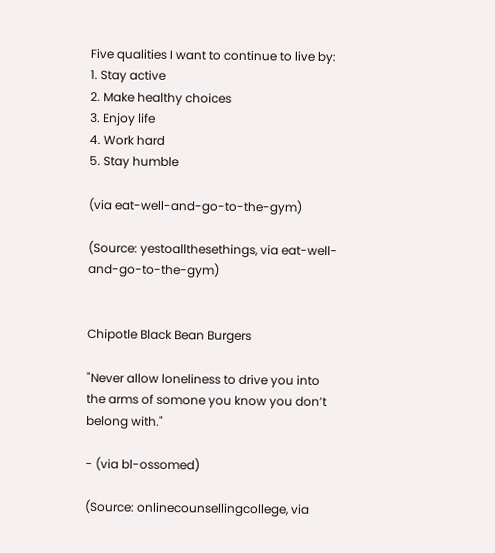Five qualities I want to continue to live by:
1. Stay active
2. Make healthy choices
3. Enjoy life
4. Work hard
5. Stay humble

(via eat-well-and-go-to-the-gym)

(Source: yestoallthesethings, via eat-well-and-go-to-the-gym)


Chipotle Black Bean Burgers

"Never allow loneliness to drive you into the arms of somone you know you don’t belong with."

- (via bl-ossomed)

(Source: onlinecounsellingcollege, via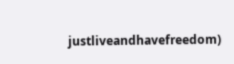justliveandhavefreedom)